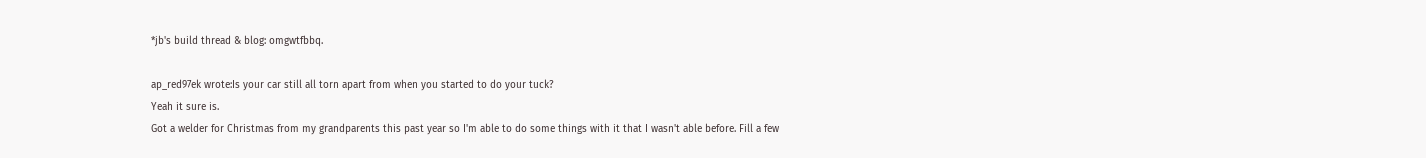*jb's build thread & blog: omgwtfbbq.

ap_red97ek wrote:Is your car still all torn apart from when you started to do your tuck?
Yeah it sure is.
Got a welder for Christmas from my grandparents this past year so I'm able to do some things with it that I wasn't able before. Fill a few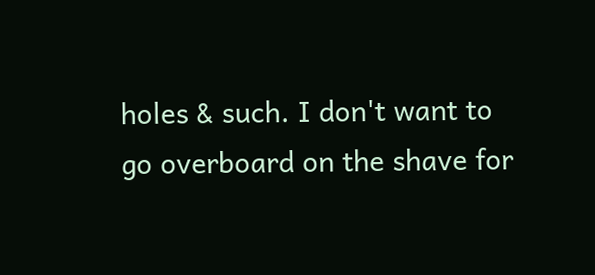holes & such. I don't want to go overboard on the shave for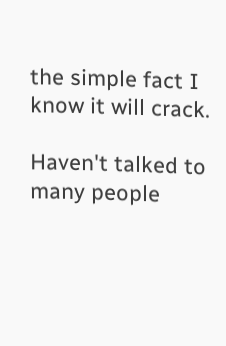the simple fact I know it will crack.

Haven't talked to many people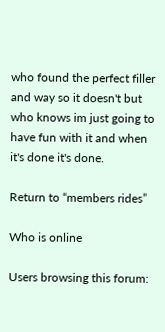who found the perfect filler and way so it doesn't but who knows im just going to have fun with it and when it's done it's done.

Return to “members rides”

Who is online

Users browsing this forum: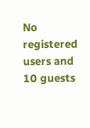No registered users and 10 guests